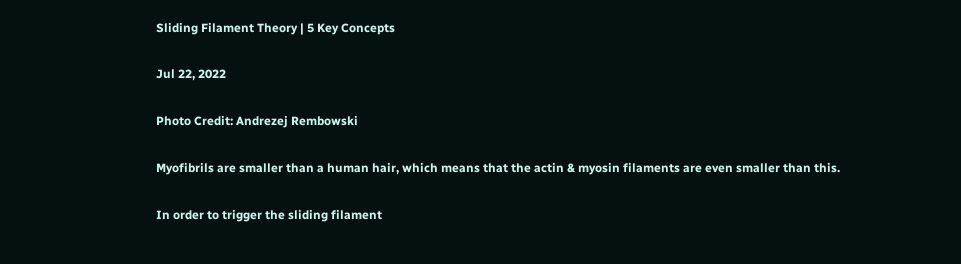Sliding Filament Theory | 5 Key Concepts

Jul 22, 2022

Photo Credit: Andrezej Rembowski

Myofibrils are smaller than a human hair, which means that the actin & myosin filaments are even smaller than this.

In order to trigger the sliding filament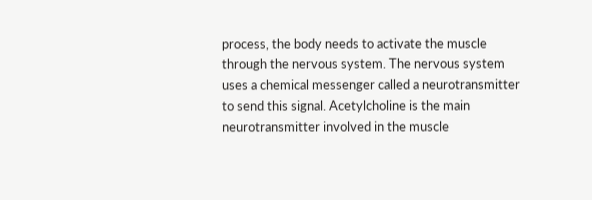process, the body needs to activate the muscle through the nervous system. The nervous system uses a chemical messenger called a neurotransmitter to send this signal. Acetylcholine is the main neurotransmitter involved in the muscle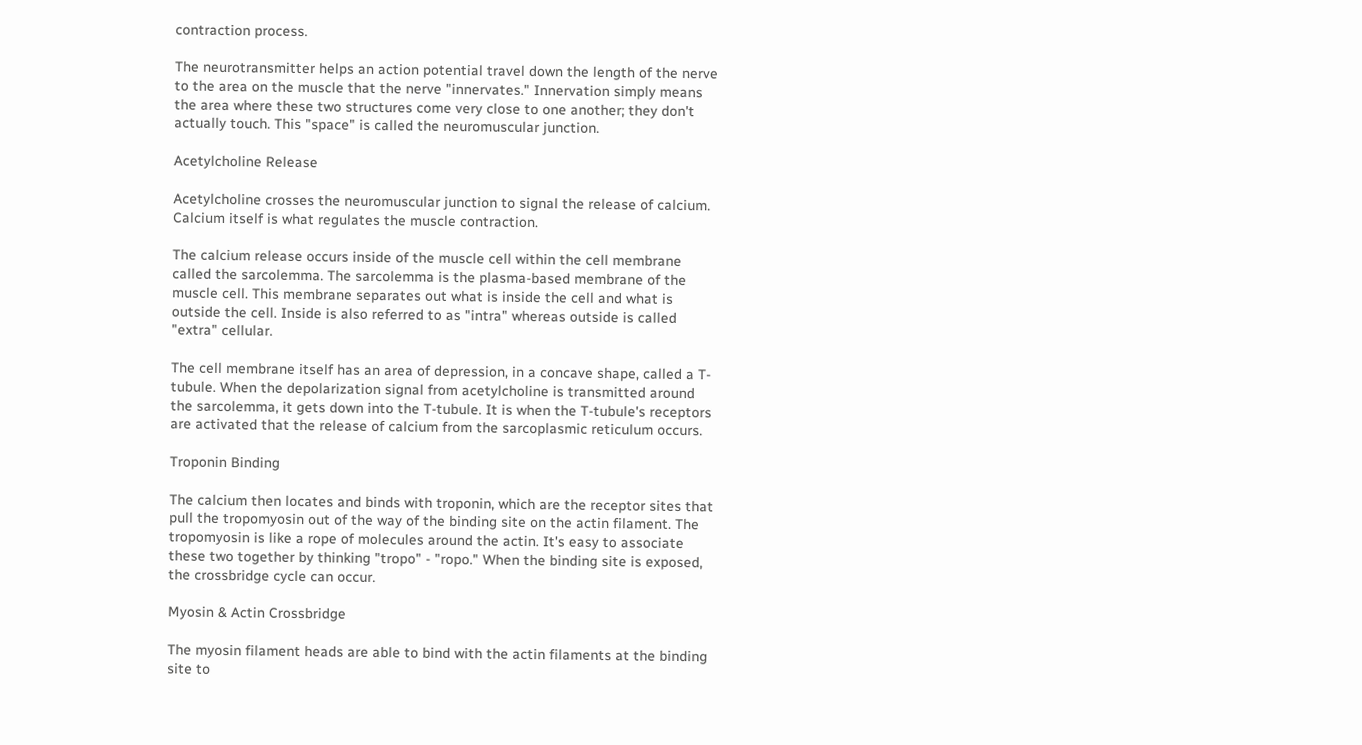contraction process.

The neurotransmitter helps an action potential travel down the length of the nerve to the area on the muscle that the nerve "innervates." Innervation simply means the area where these two structures come very close to one another; they don't actually touch. This "space" is called the neuromuscular junction.

Acetylcholine Release

Acetylcholine crosses the neuromuscular junction to signal the release of calcium. Calcium itself is what regulates the muscle contraction.

The calcium release occurs inside of the muscle cell within the cell membrane called the sarcolemma. The sarcolemma is the plasma-based membrane of the muscle cell. This membrane separates out what is inside the cell and what is outside the cell. Inside is also referred to as "intra" whereas outside is called "extra" cellular.

The cell membrane itself has an area of depression, in a concave shape, called a T-tubule. When the depolarization signal from acetylcholine is transmitted around the sarcolemma, it gets down into the T-tubule. It is when the T-tubule's receptors are activated that the release of calcium from the sarcoplasmic reticulum occurs.

Troponin Binding

The calcium then locates and binds with troponin, which are the receptor sites that pull the tropomyosin out of the way of the binding site on the actin filament. The tropomyosin is like a rope of molecules around the actin. It's easy to associate these two together by thinking "tropo" - "ropo." When the binding site is exposed, the crossbridge cycle can occur.

Myosin & Actin Crossbridge

The myosin filament heads are able to bind with the actin filaments at the binding site to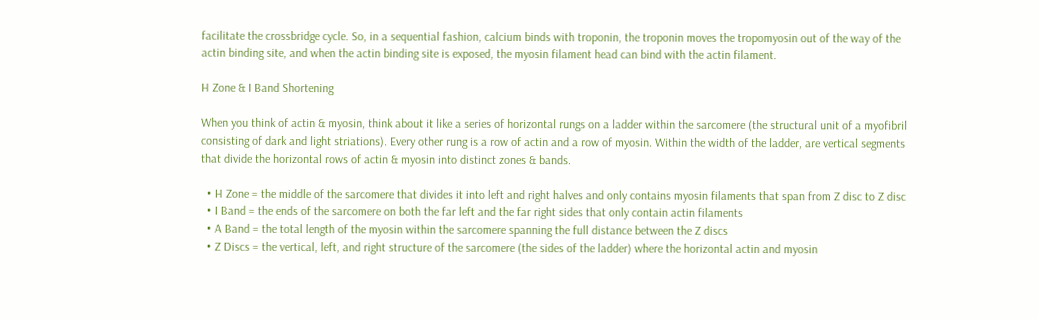facilitate the crossbridge cycle. So, in a sequential fashion, calcium binds with troponin, the troponin moves the tropomyosin out of the way of the actin binding site, and when the actin binding site is exposed, the myosin filament head can bind with the actin filament.

H Zone & I Band Shortening

When you think of actin & myosin, think about it like a series of horizontal rungs on a ladder within the sarcomere (the structural unit of a myofibril consisting of dark and light striations). Every other rung is a row of actin and a row of myosin. Within the width of the ladder, are vertical segments that divide the horizontal rows of actin & myosin into distinct zones & bands.

  • H Zone = the middle of the sarcomere that divides it into left and right halves and only contains myosin filaments that span from Z disc to Z disc
  • I Band = the ends of the sarcomere on both the far left and the far right sides that only contain actin filaments
  • A Band = the total length of the myosin within the sarcomere spanning the full distance between the Z discs
  • Z Discs = the vertical, left, and right structure of the sarcomere (the sides of the ladder) where the horizontal actin and myosin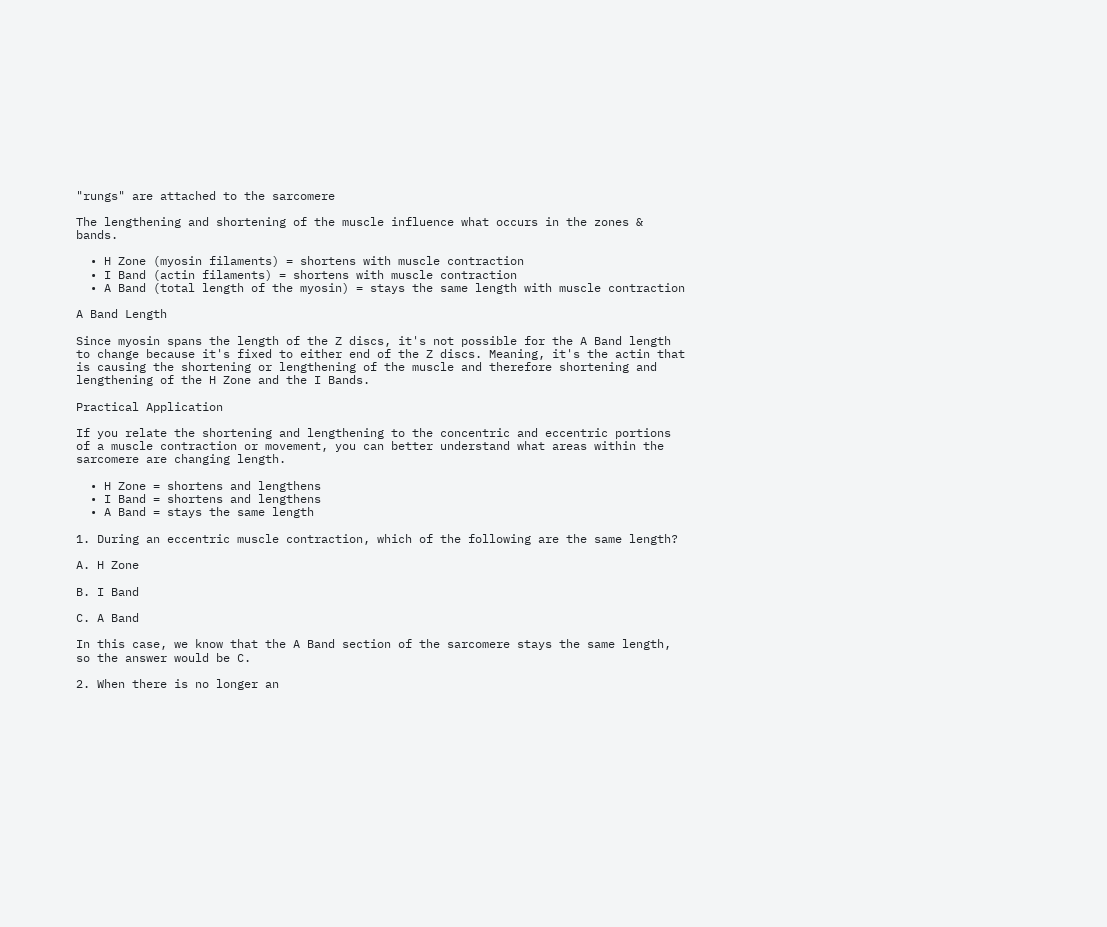"rungs" are attached to the sarcomere

The lengthening and shortening of the muscle influence what occurs in the zones & bands.

  • H Zone (myosin filaments) = shortens with muscle contraction
  • I Band (actin filaments) = shortens with muscle contraction
  • A Band (total length of the myosin) = stays the same length with muscle contraction

A Band Length

Since myosin spans the length of the Z discs, it's not possible for the A Band length to change because it's fixed to either end of the Z discs. Meaning, it's the actin that is causing the shortening or lengthening of the muscle and therefore shortening and lengthening of the H Zone and the I Bands.

Practical Application

If you relate the shortening and lengthening to the concentric and eccentric portions of a muscle contraction or movement, you can better understand what areas within the sarcomere are changing length.

  • H Zone = shortens and lengthens
  • I Band = shortens and lengthens
  • A Band = stays the same length

1. During an eccentric muscle contraction, which of the following are the same length?

A. H Zone

B. I Band

C. A Band

In this case, we know that the A Band section of the sarcomere stays the same length, so the answer would be C.

2. When there is no longer an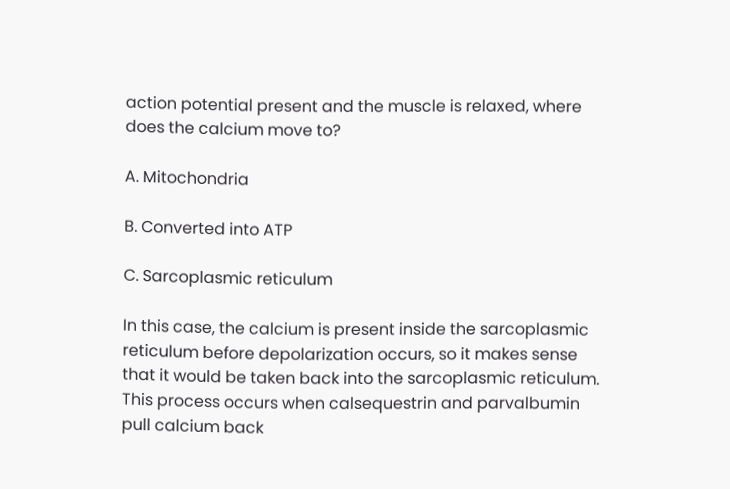action potential present and the muscle is relaxed, where does the calcium move to?

A. Mitochondria

B. Converted into ATP

C. Sarcoplasmic reticulum

In this case, the calcium is present inside the sarcoplasmic reticulum before depolarization occurs, so it makes sense that it would be taken back into the sarcoplasmic reticulum. This process occurs when calsequestrin and parvalbumin pull calcium back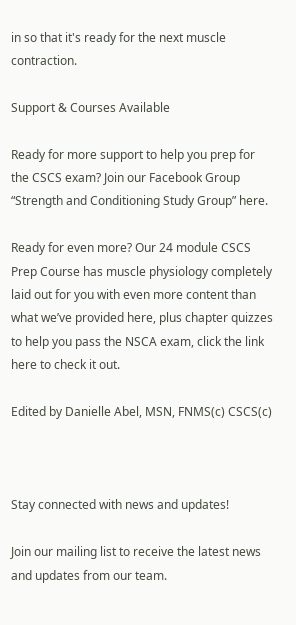in so that it's ready for the next muscle contraction.

Support & Courses Available

Ready for more support to help you prep for the CSCS exam? Join our Facebook Group “Strength and Conditioning Study Group” here.

Ready for even more? Our 24 module CSCS Prep Course has muscle physiology completely laid out for you with even more content than what we’ve provided here, plus chapter quizzes to help you pass the NSCA exam, click the link here to check it out.

Edited by Danielle Abel, MSN, FNMS(c) CSCS(c)



Stay connected with news and updates!

Join our mailing list to receive the latest news and updates from our team.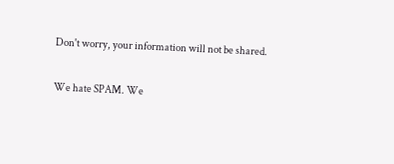Don't worry, your information will not be shared.

We hate SPAM. We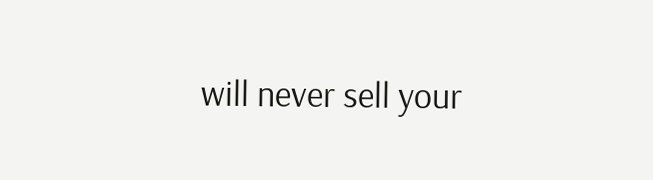will never sell your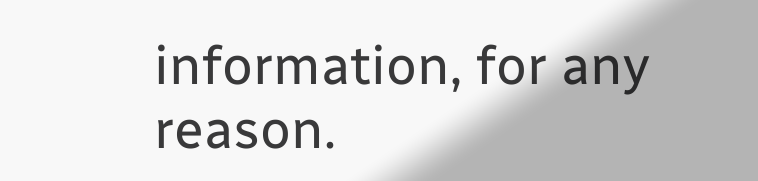information, for any reason.